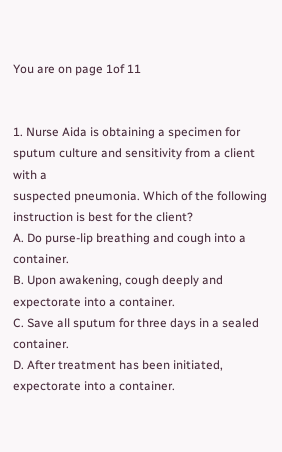You are on page 1of 11


1. Nurse Aida is obtaining a specimen for sputum culture and sensitivity from a client with a
suspected pneumonia. Which of the following instruction is best for the client?
A. Do purse-lip breathing and cough into a container.
B. Upon awakening, cough deeply and expectorate into a container.
C. Save all sputum for three days in a sealed container.
D. After treatment has been initiated, expectorate into a container.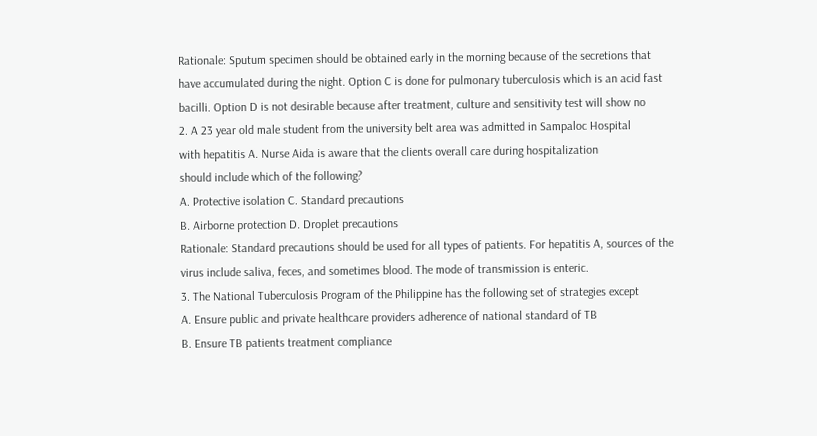Rationale: Sputum specimen should be obtained early in the morning because of the secretions that
have accumulated during the night. Option C is done for pulmonary tuberculosis which is an acid fast
bacilli. Option D is not desirable because after treatment, culture and sensitivity test will show no
2. A 23 year old male student from the university belt area was admitted in Sampaloc Hospital
with hepatitis A. Nurse Aida is aware that the clients overall care during hospitalization
should include which of the following?
A. Protective isolation C. Standard precautions
B. Airborne protection D. Droplet precautions
Rationale: Standard precautions should be used for all types of patients. For hepatitis A, sources of the
virus include saliva, feces, and sometimes blood. The mode of transmission is enteric.
3. The National Tuberculosis Program of the Philippine has the following set of strategies except
A. Ensure public and private healthcare providers adherence of national standard of TB
B. Ensure TB patients treatment compliance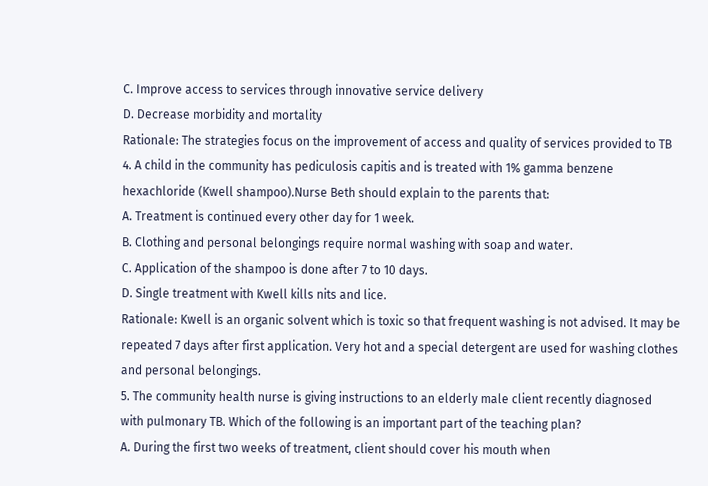C. Improve access to services through innovative service delivery
D. Decrease morbidity and mortality
Rationale: The strategies focus on the improvement of access and quality of services provided to TB
4. A child in the community has pediculosis capitis and is treated with 1% gamma benzene
hexachloride (Kwell shampoo).Nurse Beth should explain to the parents that:
A. Treatment is continued every other day for 1 week.
B. Clothing and personal belongings require normal washing with soap and water.
C. Application of the shampoo is done after 7 to 10 days.
D. Single treatment with Kwell kills nits and lice.
Rationale: Kwell is an organic solvent which is toxic so that frequent washing is not advised. It may be
repeated 7 days after first application. Very hot and a special detergent are used for washing clothes
and personal belongings.
5. The community health nurse is giving instructions to an elderly male client recently diagnosed
with pulmonary TB. Which of the following is an important part of the teaching plan?
A. During the first two weeks of treatment, client should cover his mouth when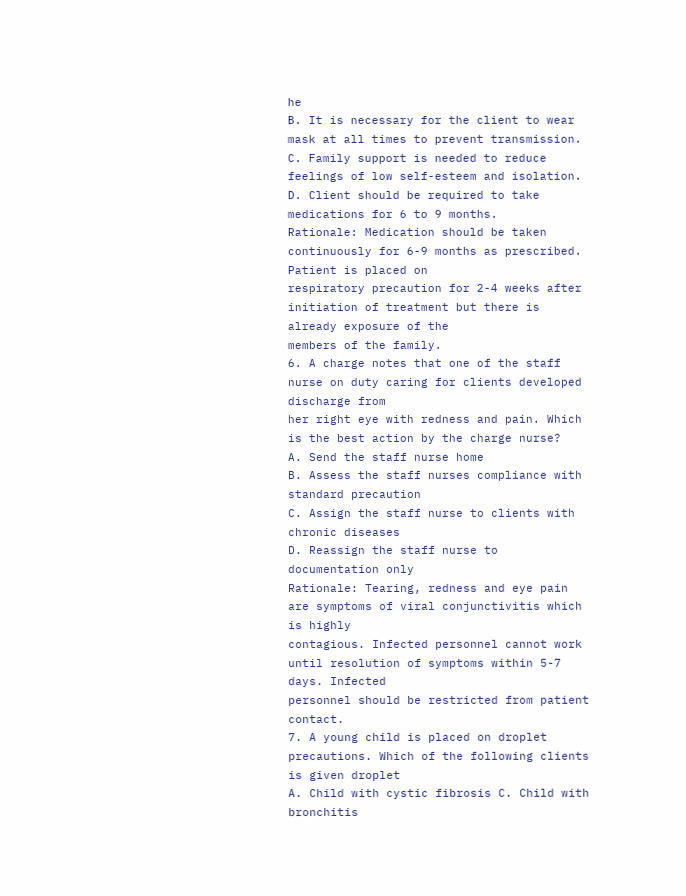he
B. It is necessary for the client to wear mask at all times to prevent transmission.
C. Family support is needed to reduce feelings of low self-esteem and isolation.
D. Client should be required to take medications for 6 to 9 months.
Rationale: Medication should be taken continuously for 6-9 months as prescribed. Patient is placed on
respiratory precaution for 2-4 weeks after initiation of treatment but there is already exposure of the
members of the family.
6. A charge notes that one of the staff nurse on duty caring for clients developed discharge from
her right eye with redness and pain. Which is the best action by the charge nurse?
A. Send the staff nurse home
B. Assess the staff nurses compliance with standard precaution
C. Assign the staff nurse to clients with chronic diseases
D. Reassign the staff nurse to documentation only
Rationale: Tearing, redness and eye pain are symptoms of viral conjunctivitis which is highly
contagious. Infected personnel cannot work until resolution of symptoms within 5-7 days. Infected
personnel should be restricted from patient contact.
7. A young child is placed on droplet precautions. Which of the following clients is given droplet
A. Child with cystic fibrosis C. Child with bronchitis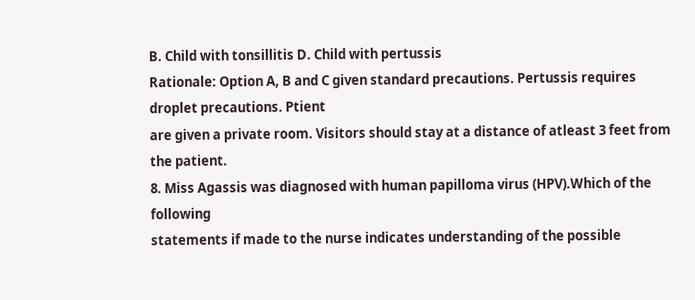B. Child with tonsillitis D. Child with pertussis
Rationale: Option A, B and C given standard precautions. Pertussis requires droplet precautions. Ptient
are given a private room. Visitors should stay at a distance of atleast 3 feet from the patient.
8. Miss Agassis was diagnosed with human papilloma virus (HPV).Which of the following
statements if made to the nurse indicates understanding of the possible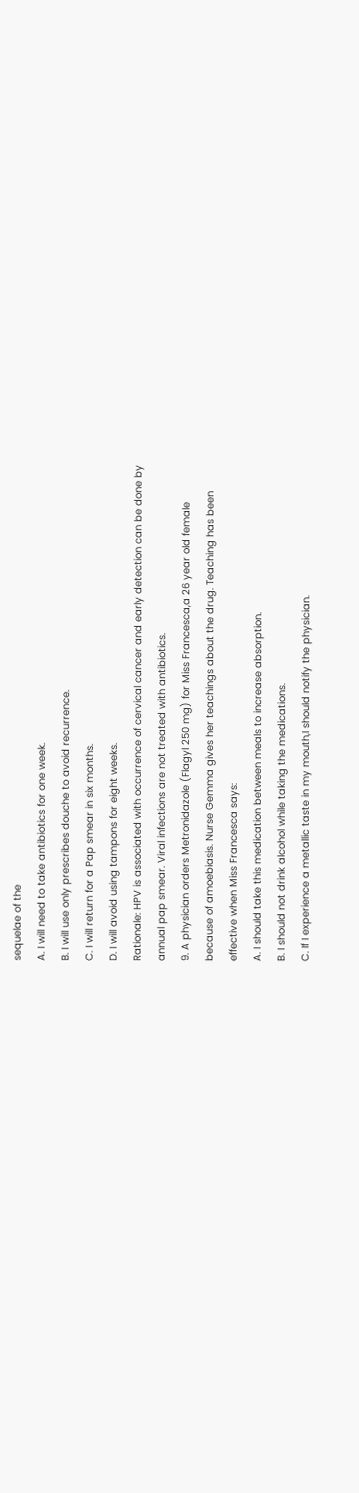sequelae of the
A. I will need to take antibiotics for one week.
B. I will use only prescribes douche to avoid recurrence.
C. I will return for a Pap smear in six months.
D. I will avoid using tampons for eight weeks.
Rationale: HPV is associated with occurrence of cervical cancer and early detection can be done by
annual pap smear. Viral infections are not treated with antibiotics.
9. A physician orders Metronidazole (Flagyl 250 mg) for Miss Francesca,a 26 year old female
because of amoebiasis. Nurse Gemma gives her teachings about the drug. Teaching has been
effective when Miss Francesca says:
A. I should take this medication between meals to increase absorption.
B. I should not drink alcohol while taking the medications.
C. If I experience a metallic taste in my mouth,I should notify the physician.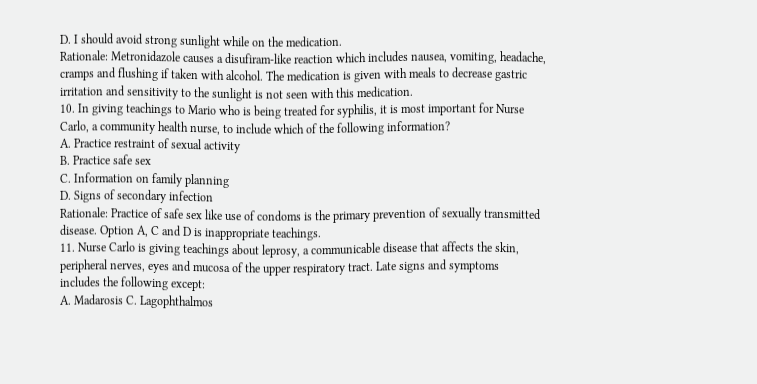D. I should avoid strong sunlight while on the medication.
Rationale: Metronidazole causes a disufiram-like reaction which includes nausea, vomiting, headache,
cramps and flushing if taken with alcohol. The medication is given with meals to decrease gastric
irritation and sensitivity to the sunlight is not seen with this medication.
10. In giving teachings to Mario who is being treated for syphilis, it is most important for Nurse
Carlo, a community health nurse, to include which of the following information?
A. Practice restraint of sexual activity
B. Practice safe sex
C. Information on family planning
D. Signs of secondary infection
Rationale: Practice of safe sex like use of condoms is the primary prevention of sexually transmitted
disease. Option A, C and D is inappropriate teachings.
11. Nurse Carlo is giving teachings about leprosy, a communicable disease that affects the skin,
peripheral nerves, eyes and mucosa of the upper respiratory tract. Late signs and symptoms
includes the following except:
A. Madarosis C. Lagophthalmos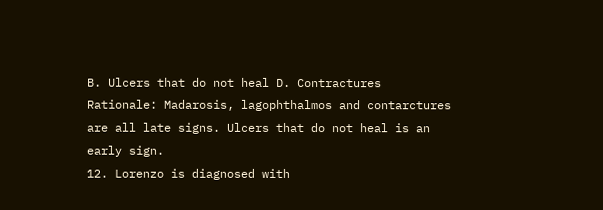B. Ulcers that do not heal D. Contractures
Rationale: Madarosis, lagophthalmos and contarctures are all late signs. Ulcers that do not heal is an
early sign.
12. Lorenzo is diagnosed with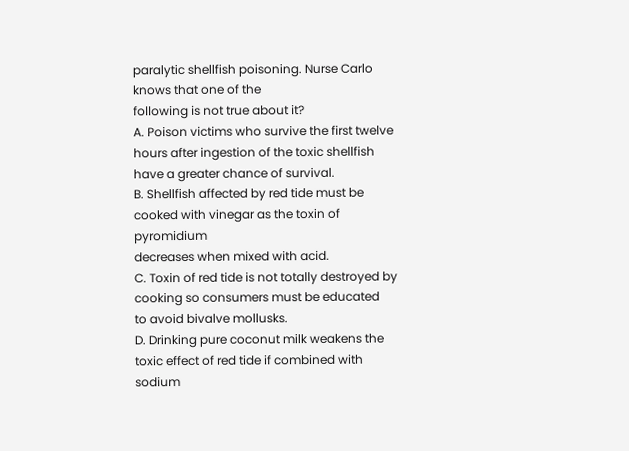paralytic shellfish poisoning. Nurse Carlo knows that one of the
following is not true about it?
A. Poison victims who survive the first twelve hours after ingestion of the toxic shellfish
have a greater chance of survival.
B. Shellfish affected by red tide must be cooked with vinegar as the toxin of pyromidium
decreases when mixed with acid.
C. Toxin of red tide is not totally destroyed by cooking so consumers must be educated
to avoid bivalve mollusks.
D. Drinking pure coconut milk weakens the toxic effect of red tide if combined with
sodium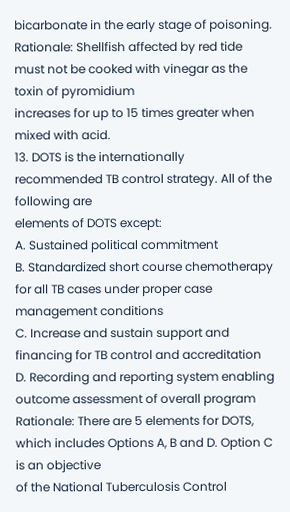bicarbonate in the early stage of poisoning.
Rationale: Shellfish affected by red tide must not be cooked with vinegar as the toxin of pyromidium
increases for up to 15 times greater when mixed with acid.
13. DOTS is the internationally recommended TB control strategy. All of the following are
elements of DOTS except:
A. Sustained political commitment
B. Standardized short course chemotherapy for all TB cases under proper case
management conditions
C. Increase and sustain support and financing for TB control and accreditation
D. Recording and reporting system enabling outcome assessment of overall program
Rationale: There are 5 elements for DOTS, which includes Options A, B and D. Option C is an objective
of the National Tuberculosis Control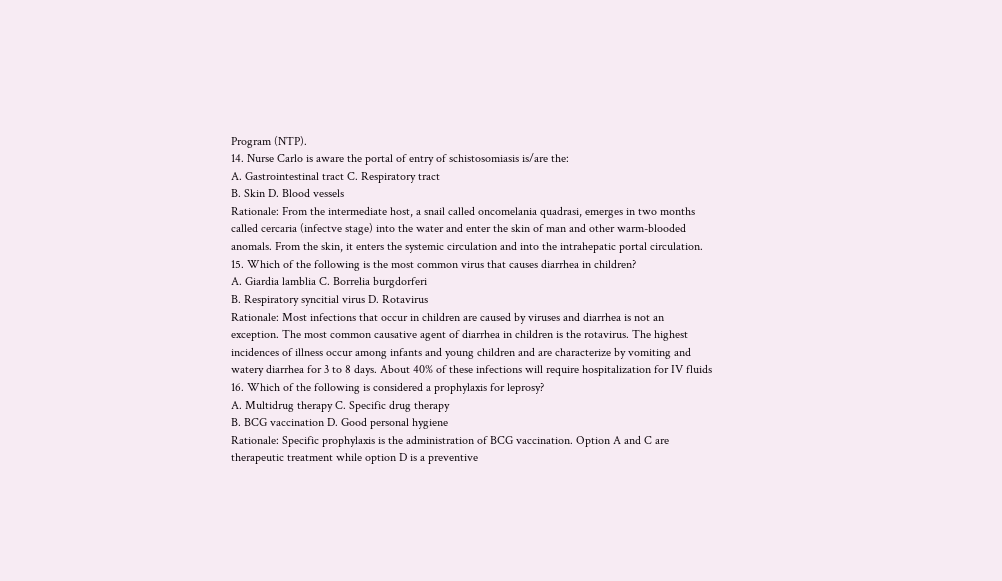Program (NTP).
14. Nurse Carlo is aware the portal of entry of schistosomiasis is/are the:
A. Gastrointestinal tract C. Respiratory tract
B. Skin D. Blood vessels
Rationale: From the intermediate host, a snail called oncomelania quadrasi, emerges in two months
called cercaria (infectve stage) into the water and enter the skin of man and other warm-blooded
anomals. From the skin, it enters the systemic circulation and into the intrahepatic portal circulation.
15. Which of the following is the most common virus that causes diarrhea in children?
A. Giardia lamblia C. Borrelia burgdorferi
B. Respiratory syncitial virus D. Rotavirus
Rationale: Most infections that occur in children are caused by viruses and diarrhea is not an
exception. The most common causative agent of diarrhea in children is the rotavirus. The highest
incidences of illness occur among infants and young children and are characterize by vomiting and
watery diarrhea for 3 to 8 days. About 40% of these infections will require hospitalization for IV fluids
16. Which of the following is considered a prophylaxis for leprosy?
A. Multidrug therapy C. Specific drug therapy
B. BCG vaccination D. Good personal hygiene
Rationale: Specific prophylaxis is the administration of BCG vaccination. Option A and C are
therapeutic treatment while option D is a preventive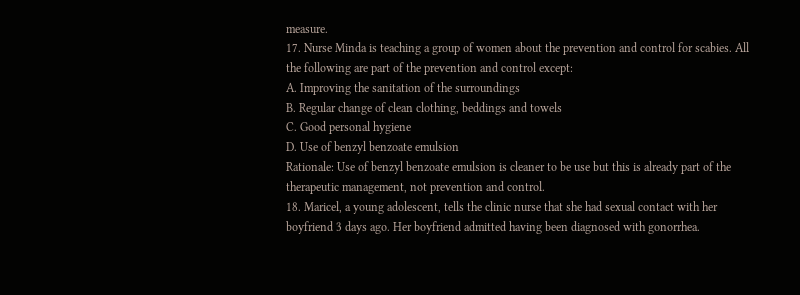measure.
17. Nurse Minda is teaching a group of women about the prevention and control for scabies. All
the following are part of the prevention and control except:
A. Improving the sanitation of the surroundings
B. Regular change of clean clothing, beddings and towels
C. Good personal hygiene
D. Use of benzyl benzoate emulsion
Rationale: Use of benzyl benzoate emulsion is cleaner to be use but this is already part of the
therapeutic management, not prevention and control.
18. Maricel, a young adolescent, tells the clinic nurse that she had sexual contact with her
boyfriend 3 days ago. Her boyfriend admitted having been diagnosed with gonorrhea.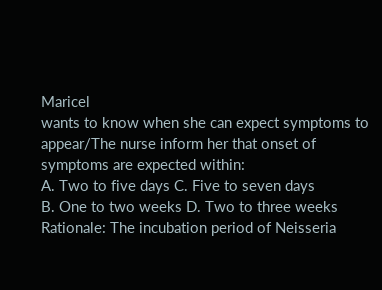Maricel
wants to know when she can expect symptoms to appear/The nurse inform her that onset of
symptoms are expected within:
A. Two to five days C. Five to seven days
B. One to two weeks D. Two to three weeks
Rationale: The incubation period of Neisseria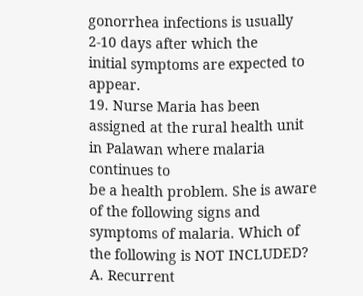gonorrhea infections is usually 2-10 days after which the
initial symptoms are expected to appear.
19. Nurse Maria has been assigned at the rural health unit in Palawan where malaria continues to
be a health problem. She is aware of the following signs and symptoms of malaria. Which of
the following is NOT INCLUDED?
A. Recurrent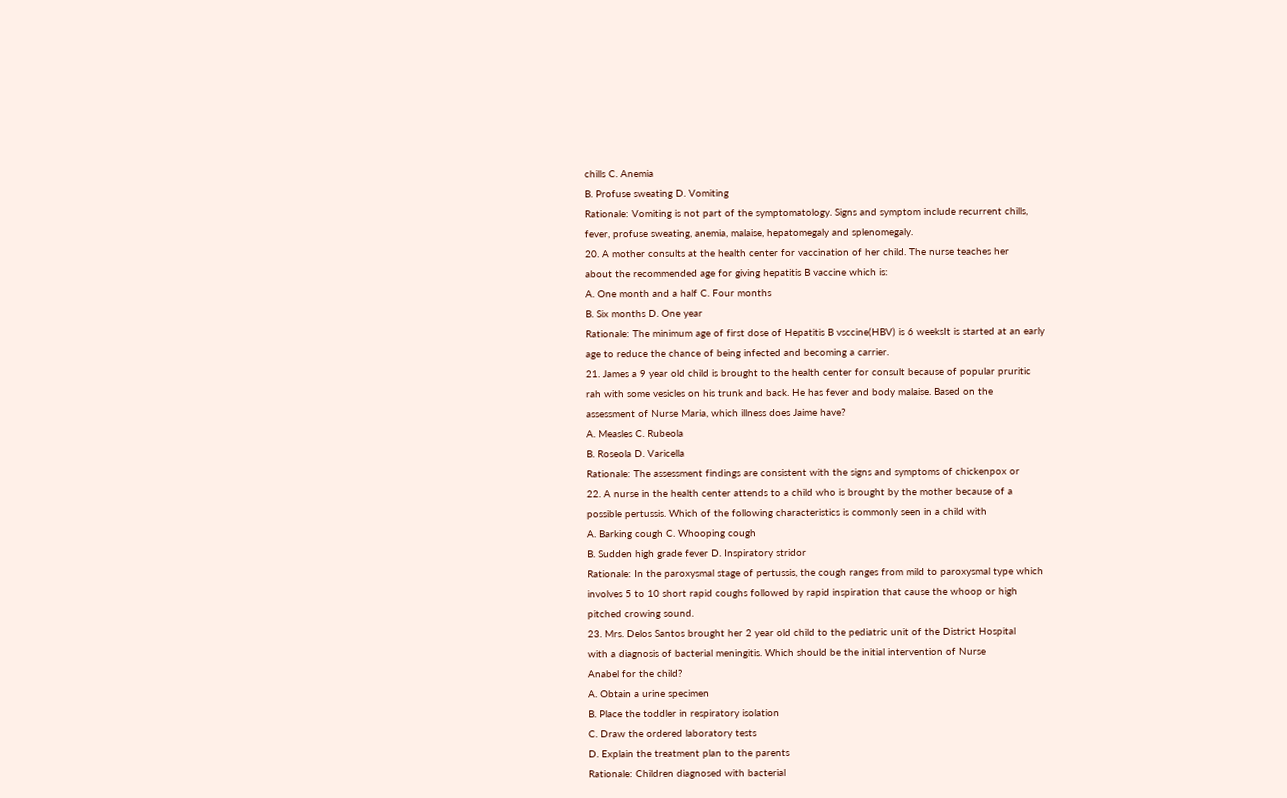chills C. Anemia
B. Profuse sweating D. Vomiting
Rationale: Vomiting is not part of the symptomatology. Signs and symptom include recurrent chills,
fever, profuse sweating, anemia, malaise, hepatomegaly and splenomegaly.
20. A mother consults at the health center for vaccination of her child. The nurse teaches her
about the recommended age for giving hepatitis B vaccine which is:
A. One month and a half C. Four months
B. Six months D. One year
Rationale: The minimum age of first dose of Hepatitis B vsccine(HBV) is 6 weeksIt is started at an early
age to reduce the chance of being infected and becoming a carrier.
21. James a 9 year old child is brought to the health center for consult because of popular pruritic
rah with some vesicles on his trunk and back. He has fever and body malaise. Based on the
assessment of Nurse Maria, which illness does Jaime have?
A. Measles C. Rubeola
B. Roseola D. Varicella
Rationale: The assessment findings are consistent with the signs and symptoms of chickenpox or
22. A nurse in the health center attends to a child who is brought by the mother because of a
possible pertussis. Which of the following characteristics is commonly seen in a child with
A. Barking cough C. Whooping cough
B. Sudden high grade fever D. Inspiratory stridor
Rationale: In the paroxysmal stage of pertussis, the cough ranges from mild to paroxysmal type which
involves 5 to 10 short rapid coughs followed by rapid inspiration that cause the whoop or high
pitched crowing sound.
23. Mrs. Delos Santos brought her 2 year old child to the pediatric unit of the District Hospital
with a diagnosis of bacterial meningitis. Which should be the initial intervention of Nurse
Anabel for the child?
A. Obtain a urine specimen
B. Place the toddler in respiratory isolation
C. Draw the ordered laboratory tests
D. Explain the treatment plan to the parents
Rationale: Children diagnosed with bacterial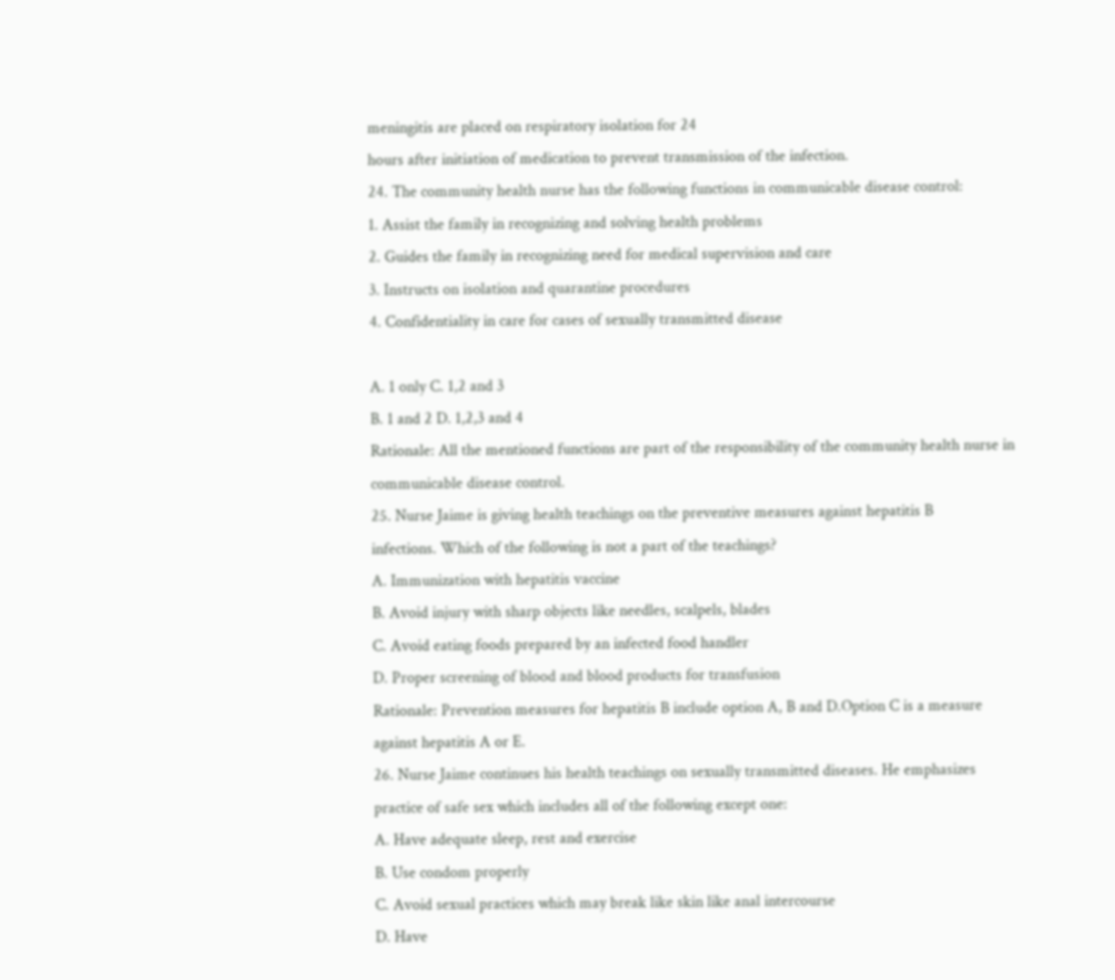meningitis are placed on respiratory isolation for 24
hours after initiation of medication to prevent transmission of the infection.
24. The community health nurse has the following functions in communicable disease control:
1. Assist the family in recognizing and solving health problems
2. Guides the family in recognizing need for medical supervision and care
3. Instructs on isolation and quarantine procedures
4. Confidentiality in care for cases of sexually transmitted disease

A. 1 only C. 1,2 and 3
B. 1 and 2 D. 1,2,3 and 4
Rationale: All the mentioned functions are part of the responsibility of the community health nurse in
communicable disease control.
25. Nurse Jaime is giving health teachings on the preventive measures against hepatitis B
infections. Which of the following is not a part of the teachings?
A. Immunization with hepatitis vaccine
B. Avoid injury with sharp objects like needles, scalpels, blades
C. Avoid eating foods prepared by an infected food handler
D. Proper screening of blood and blood products for transfusion
Rationale: Prevention measures for hepatitis B include option A, B and D.Option C is a measure
against hepatitis A or E.
26. Nurse Jaime continues his health teachings on sexually transmitted diseases. He emphasizes
practice of safe sex which includes all of the following except one:
A. Have adequate sleep, rest and exercise
B. Use condom properly
C. Avoid sexual practices which may break like skin like anal intercourse
D. Have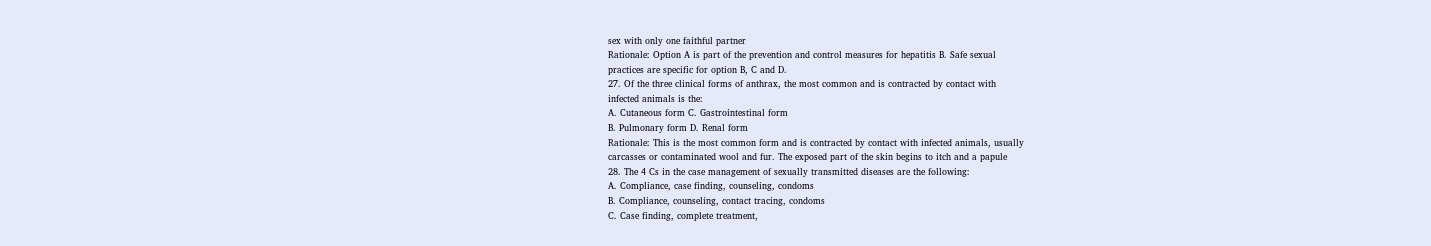sex with only one faithful partner
Rationale: Option A is part of the prevention and control measures for hepatitis B. Safe sexual
practices are specific for option B, C and D.
27. Of the three clinical forms of anthrax, the most common and is contracted by contact with
infected animals is the:
A. Cutaneous form C. Gastrointestinal form
B. Pulmonary form D. Renal form
Rationale: This is the most common form and is contracted by contact with infected animals, usually
carcasses or contaminated wool and fur. The exposed part of the skin begins to itch and a papule
28. The 4 Cs in the case management of sexually transmitted diseases are the following:
A. Compliance, case finding, counseling, condoms
B. Compliance, counseling, contact tracing, condoms
C. Case finding, complete treatment,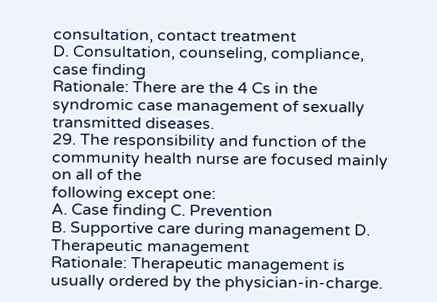consultation, contact treatment
D. Consultation, counseling, compliance, case finding
Rationale: There are the 4 Cs in the syndromic case management of sexually transmitted diseases.
29. The responsibility and function of the community health nurse are focused mainly on all of the
following except one:
A. Case finding C. Prevention
B. Supportive care during management D. Therapeutic management
Rationale: Therapeutic management is usually ordered by the physician-in-charge.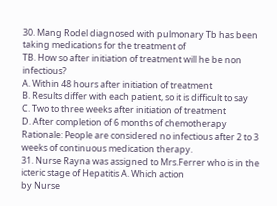30. Mang Rodel diagnosed with pulmonary Tb has been taking medications for the treatment of
TB. How so after initiation of treatment will he be non infectious?
A. Within 48 hours after initiation of treatment
B. Results differ with each patient, so it is difficult to say
C. Two to three weeks after initiation of treatment
D. After completion of 6 months of chemotherapy
Rationale: People are considered no infectious after 2 to 3 weeks of continuous medication therapy.
31. Nurse Rayna was assigned to Mrs.Ferrer who is in the icteric stage of Hepatitis A. Which action
by Nurse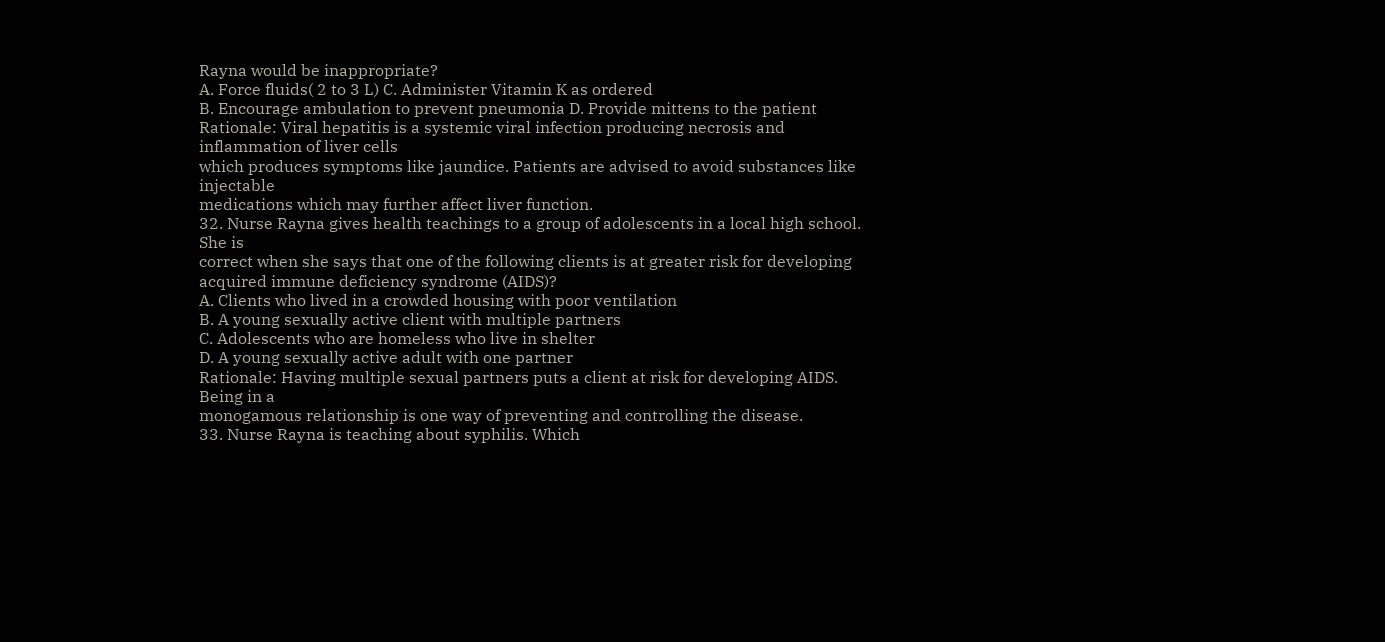Rayna would be inappropriate?
A. Force fluids( 2 to 3 L) C. Administer Vitamin K as ordered
B. Encourage ambulation to prevent pneumonia D. Provide mittens to the patient
Rationale: Viral hepatitis is a systemic viral infection producing necrosis and inflammation of liver cells
which produces symptoms like jaundice. Patients are advised to avoid substances like injectable
medications which may further affect liver function.
32. Nurse Rayna gives health teachings to a group of adolescents in a local high school. She is
correct when she says that one of the following clients is at greater risk for developing
acquired immune deficiency syndrome (AIDS)?
A. Clients who lived in a crowded housing with poor ventilation
B. A young sexually active client with multiple partners
C. Adolescents who are homeless who live in shelter
D. A young sexually active adult with one partner
Rationale: Having multiple sexual partners puts a client at risk for developing AIDS. Being in a
monogamous relationship is one way of preventing and controlling the disease.
33. Nurse Rayna is teaching about syphilis. Which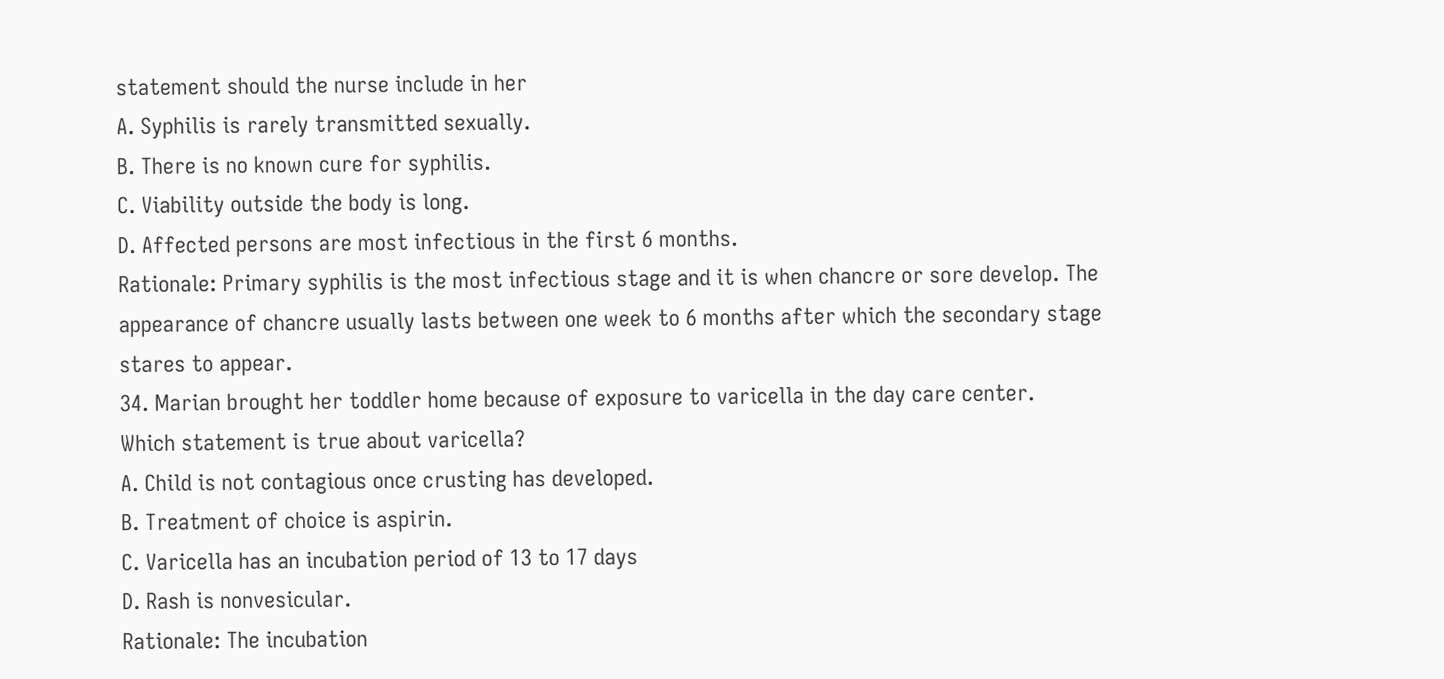statement should the nurse include in her
A. Syphilis is rarely transmitted sexually.
B. There is no known cure for syphilis.
C. Viability outside the body is long.
D. Affected persons are most infectious in the first 6 months.
Rationale: Primary syphilis is the most infectious stage and it is when chancre or sore develop. The
appearance of chancre usually lasts between one week to 6 months after which the secondary stage
stares to appear.
34. Marian brought her toddler home because of exposure to varicella in the day care center.
Which statement is true about varicella?
A. Child is not contagious once crusting has developed.
B. Treatment of choice is aspirin.
C. Varicella has an incubation period of 13 to 17 days
D. Rash is nonvesicular.
Rationale: The incubation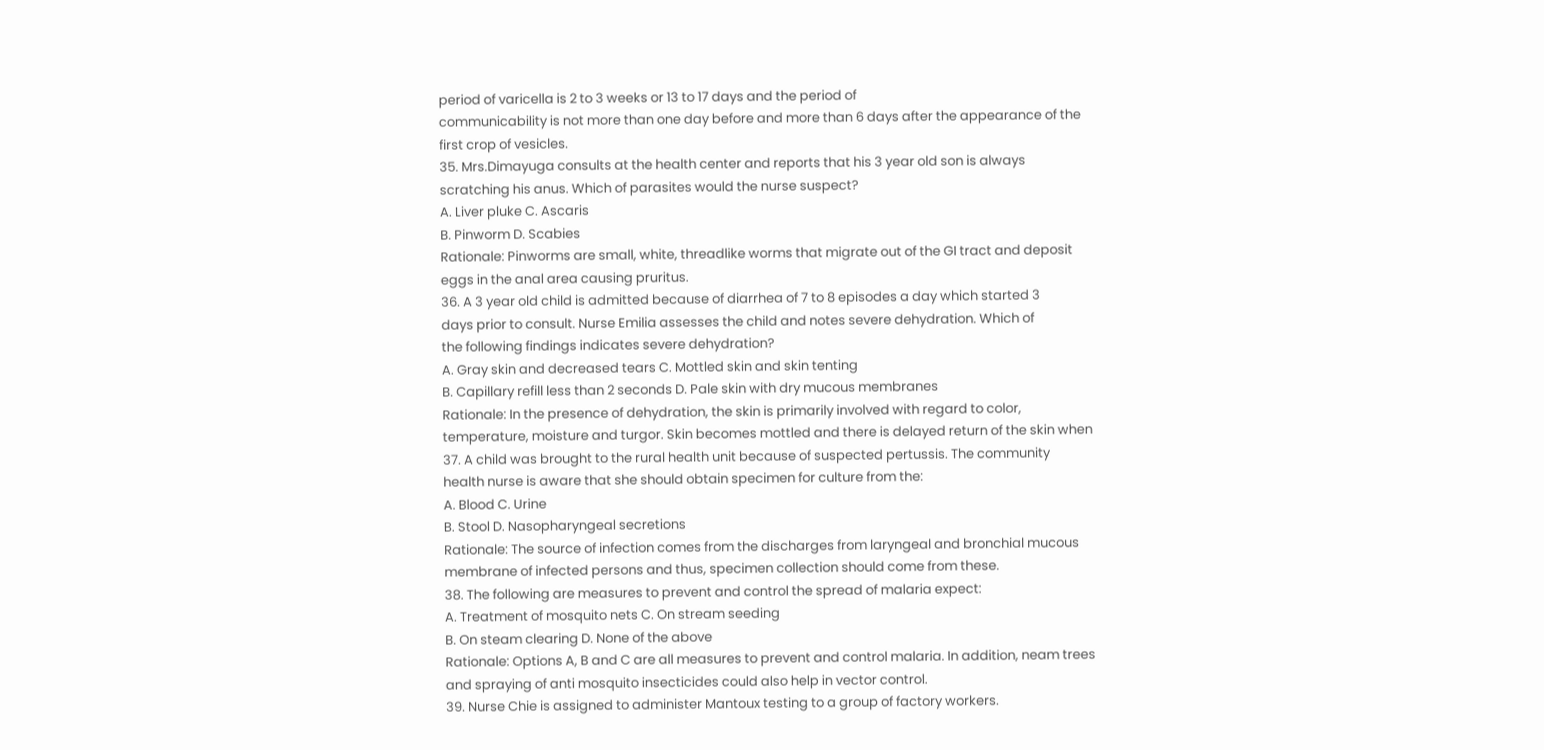period of varicella is 2 to 3 weeks or 13 to 17 days and the period of
communicability is not more than one day before and more than 6 days after the appearance of the
first crop of vesicles.
35. Mrs.Dimayuga consults at the health center and reports that his 3 year old son is always
scratching his anus. Which of parasites would the nurse suspect?
A. Liver pluke C. Ascaris
B. Pinworm D. Scabies
Rationale: Pinworms are small, white, threadlike worms that migrate out of the GI tract and deposit
eggs in the anal area causing pruritus.
36. A 3 year old child is admitted because of diarrhea of 7 to 8 episodes a day which started 3
days prior to consult. Nurse Emilia assesses the child and notes severe dehydration. Which of
the following findings indicates severe dehydration?
A. Gray skin and decreased tears C. Mottled skin and skin tenting
B. Capillary refill less than 2 seconds D. Pale skin with dry mucous membranes
Rationale: In the presence of dehydration, the skin is primarily involved with regard to color,
temperature, moisture and turgor. Skin becomes mottled and there is delayed return of the skin when
37. A child was brought to the rural health unit because of suspected pertussis. The community
health nurse is aware that she should obtain specimen for culture from the:
A. Blood C. Urine
B. Stool D. Nasopharyngeal secretions
Rationale: The source of infection comes from the discharges from laryngeal and bronchial mucous
membrane of infected persons and thus, specimen collection should come from these.
38. The following are measures to prevent and control the spread of malaria expect:
A. Treatment of mosquito nets C. On stream seeding
B. On steam clearing D. None of the above
Rationale: Options A, B and C are all measures to prevent and control malaria. In addition, neam trees
and spraying of anti mosquito insecticides could also help in vector control.
39. Nurse Chie is assigned to administer Mantoux testing to a group of factory workers.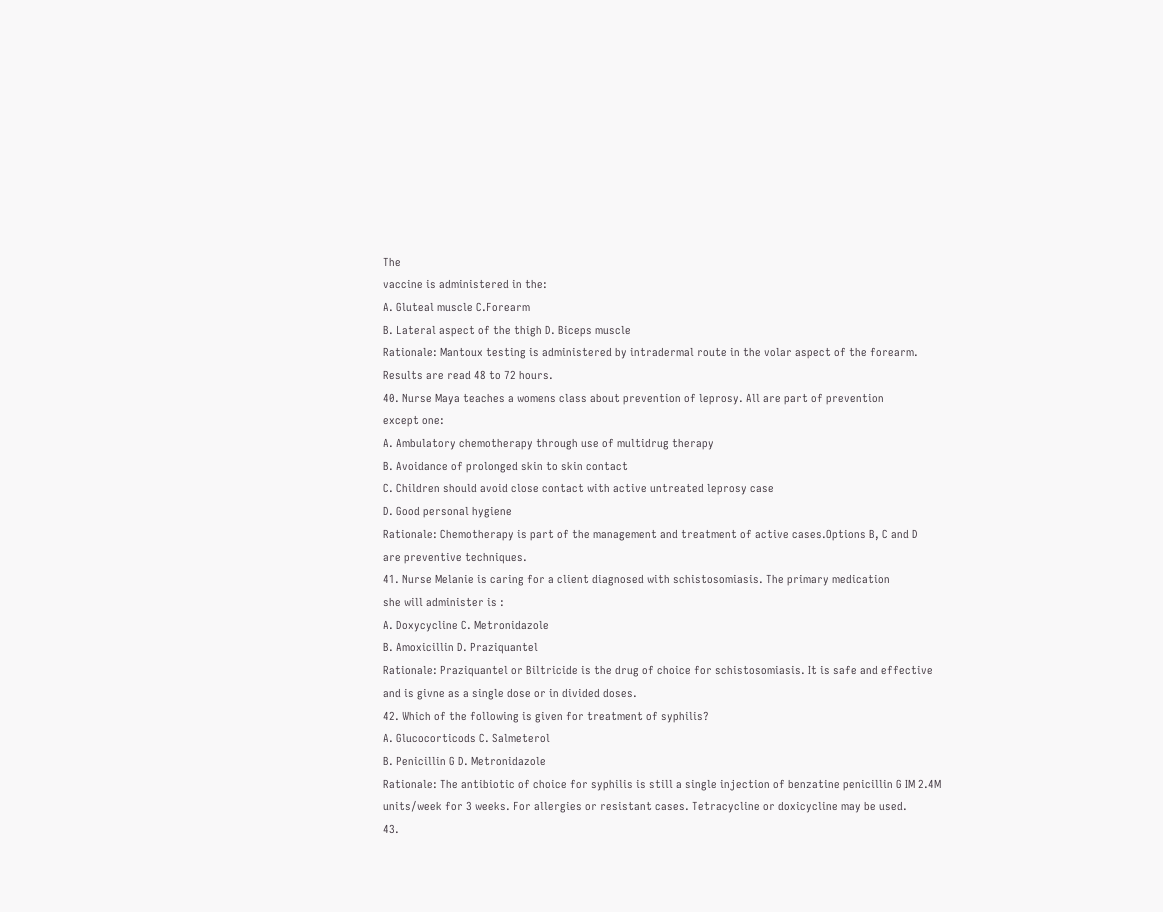The
vaccine is administered in the:
A. Gluteal muscle C.Forearm
B. Lateral aspect of the thigh D. Biceps muscle
Rationale: Mantoux testing is administered by intradermal route in the volar aspect of the forearm.
Results are read 48 to 72 hours.
40. Nurse Maya teaches a womens class about prevention of leprosy. All are part of prevention
except one:
A. Ambulatory chemotherapy through use of multidrug therapy
B. Avoidance of prolonged skin to skin contact
C. Children should avoid close contact with active untreated leprosy case
D. Good personal hygiene
Rationale: Chemotherapy is part of the management and treatment of active cases.Options B, C and D
are preventive techniques.
41. Nurse Melanie is caring for a client diagnosed with schistosomiasis. The primary medication
she will administer is :
A. Doxycycline C. Metronidazole
B. Amoxicillin D. Praziquantel
Rationale: Praziquantel or Biltricide is the drug of choice for schistosomiasis. It is safe and effective
and is givne as a single dose or in divided doses.
42. Which of the following is given for treatment of syphilis?
A. Glucocorticods C. Salmeterol
B. Penicillin G D. Metronidazole
Rationale: The antibiotic of choice for syphilis is still a single injection of benzatine penicillin G IM 2.4M
units/week for 3 weeks. For allergies or resistant cases. Tetracycline or doxicycline may be used.
43.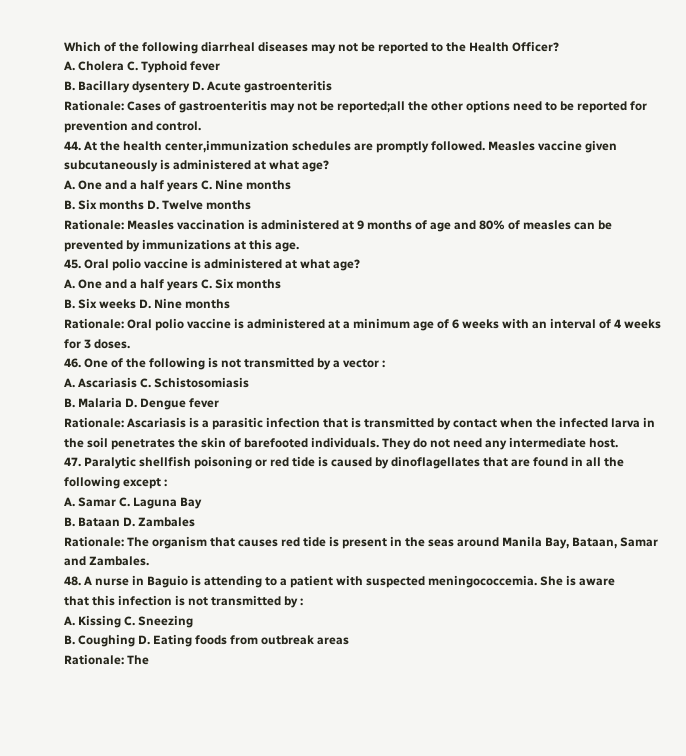Which of the following diarrheal diseases may not be reported to the Health Officer?
A. Cholera C. Typhoid fever
B. Bacillary dysentery D. Acute gastroenteritis
Rationale: Cases of gastroenteritis may not be reported;all the other options need to be reported for
prevention and control.
44. At the health center,immunization schedules are promptly followed. Measles vaccine given
subcutaneously is administered at what age?
A. One and a half years C. Nine months
B. Six months D. Twelve months
Rationale: Measles vaccination is administered at 9 months of age and 80% of measles can be
prevented by immunizations at this age.
45. Oral polio vaccine is administered at what age?
A. One and a half years C. Six months
B. Six weeks D. Nine months
Rationale: Oral polio vaccine is administered at a minimum age of 6 weeks with an interval of 4 weeks
for 3 doses.
46. One of the following is not transmitted by a vector :
A. Ascariasis C. Schistosomiasis
B. Malaria D. Dengue fever
Rationale: Ascariasis is a parasitic infection that is transmitted by contact when the infected larva in
the soil penetrates the skin of barefooted individuals. They do not need any intermediate host.
47. Paralytic shellfish poisoning or red tide is caused by dinoflagellates that are found in all the
following except :
A. Samar C. Laguna Bay
B. Bataan D. Zambales
Rationale: The organism that causes red tide is present in the seas around Manila Bay, Bataan, Samar
and Zambales.
48. A nurse in Baguio is attending to a patient with suspected meningococcemia. She is aware
that this infection is not transmitted by :
A. Kissing C. Sneezing
B. Coughing D. Eating foods from outbreak areas
Rationale: The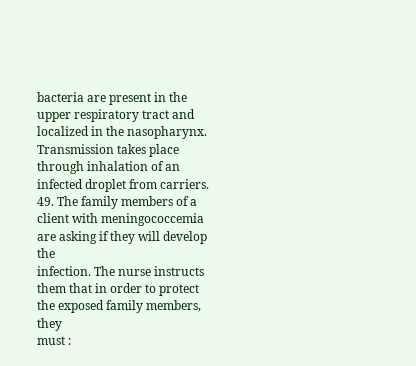bacteria are present in the upper respiratory tract and localized in the nasopharynx.
Transmission takes place through inhalation of an infected droplet from carriers.
49. The family members of a client with meningococcemia are asking if they will develop the
infection. The nurse instructs them that in order to protect the exposed family members, they
must :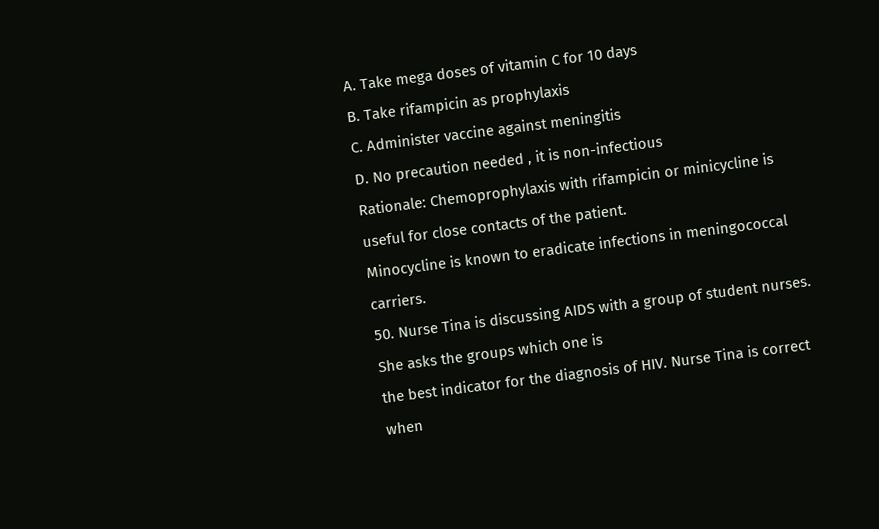A. Take mega doses of vitamin C for 10 days
B. Take rifampicin as prophylaxis
C. Administer vaccine against meningitis
D. No precaution needed , it is non-infectious
Rationale: Chemoprophylaxis with rifampicin or minicycline is useful for close contacts of the patient.
Minocycline is known to eradicate infections in meningococcal carriers.
50. Nurse Tina is discussing AIDS with a group of student nurses. She asks the groups which one is
the best indicator for the diagnosis of HIV. Nurse Tina is correct when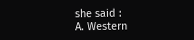she said :
A. Western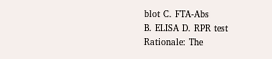blot C. FTA-Abs
B. ELISA D. RPR test
Rationale: The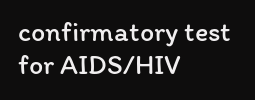confirmatory test for AIDS/HIV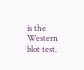is the Western blot test.